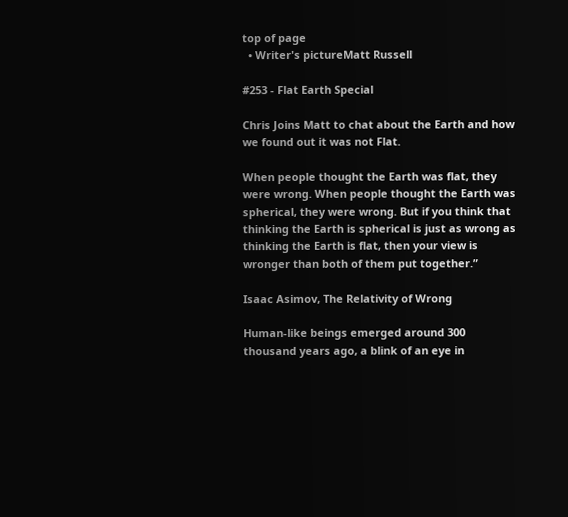top of page
  • Writer's pictureMatt Russell

#253 - Flat Earth Special

Chris Joins Matt to chat about the Earth and how we found out it was not Flat.

When people thought the Earth was flat, they were wrong. When people thought the Earth was spherical, they were wrong. But if you think that thinking the Earth is spherical is just as wrong as thinking the Earth is flat, then your view is wronger than both of them put together.”

Isaac Asimov, The Relativity of Wrong

Human-like beings emerged around 300 thousand years ago, a blink of an eye in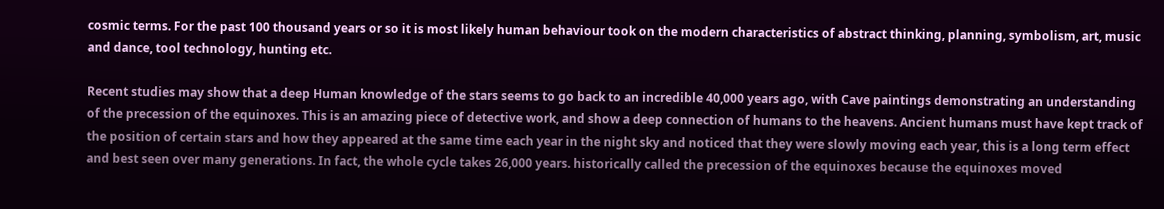cosmic terms. For the past 100 thousand years or so it is most likely human behaviour took on the modern characteristics of abstract thinking, planning, symbolism, art, music and dance, tool technology, hunting etc.

Recent studies may show that a deep Human knowledge of the stars seems to go back to an incredible 40,000 years ago, with Cave paintings demonstrating an understanding of the precession of the equinoxes. This is an amazing piece of detective work, and show a deep connection of humans to the heavens. Ancient humans must have kept track of the position of certain stars and how they appeared at the same time each year in the night sky and noticed that they were slowly moving each year, this is a long term effect and best seen over many generations. In fact, the whole cycle takes 26,000 years. historically called the precession of the equinoxes because the equinoxes moved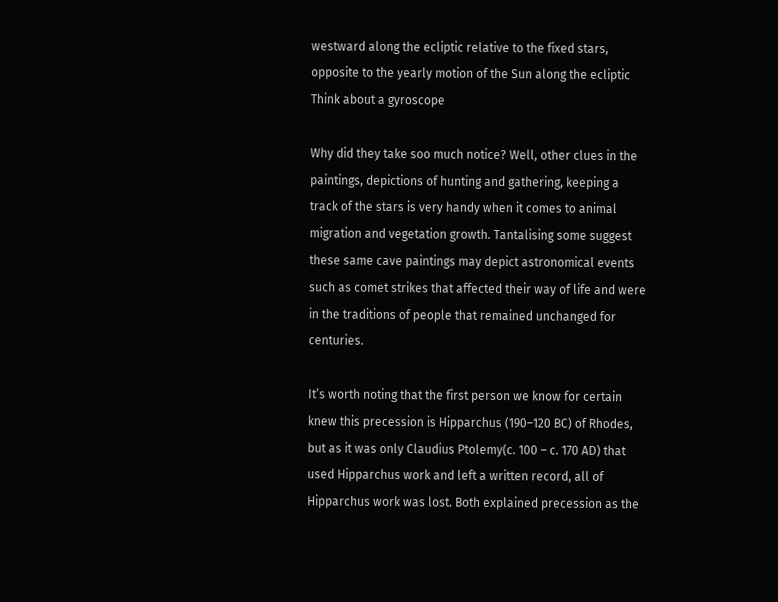westward along the ecliptic relative to the fixed stars, opposite to the yearly motion of the Sun along the ecliptic Think about a gyroscope

Why did they take soo much notice? Well, other clues in the paintings, depictions of hunting and gathering, keeping a track of the stars is very handy when it comes to animal migration and vegetation growth. Tantalising some suggest these same cave paintings may depict astronomical events such as comet strikes that affected their way of life and were in the traditions of people that remained unchanged for centuries.

It’s worth noting that the first person we know for certain knew this precession is Hipparchus (190–120 BC) of Rhodes, but as it was only Claudius Ptolemy(c. 100 – c. 170 AD) that used Hipparchus work and left a written record, all of Hipparchus work was lost. Both explained precession as the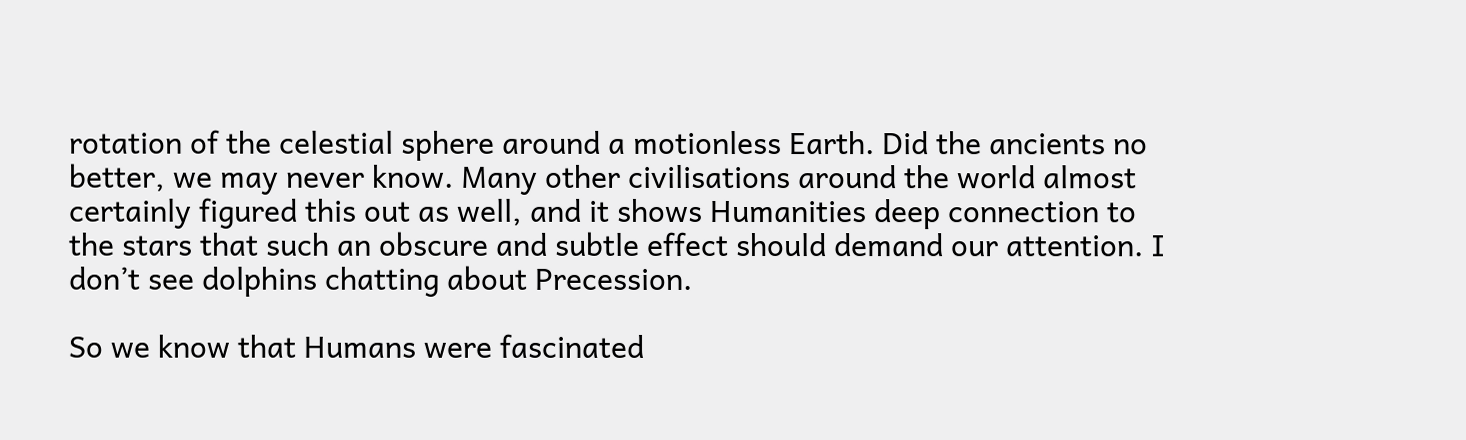rotation of the celestial sphere around a motionless Earth. Did the ancients no better, we may never know. Many other civilisations around the world almost certainly figured this out as well, and it shows Humanities deep connection to the stars that such an obscure and subtle effect should demand our attention. I don’t see dolphins chatting about Precession.

So we know that Humans were fascinated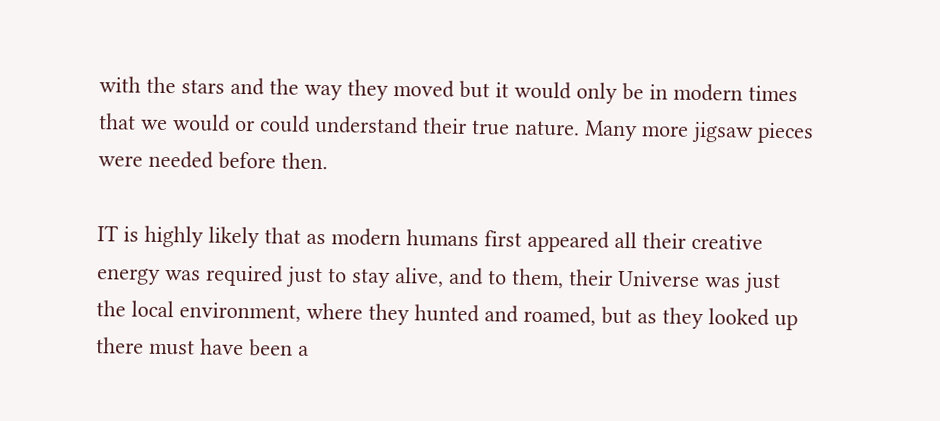with the stars and the way they moved but it would only be in modern times that we would or could understand their true nature. Many more jigsaw pieces were needed before then.

IT is highly likely that as modern humans first appeared all their creative energy was required just to stay alive, and to them, their Universe was just the local environment, where they hunted and roamed, but as they looked up there must have been a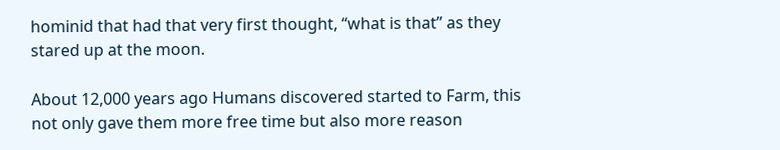hominid that had that very first thought, “what is that” as they stared up at the moon.

About 12,000 years ago Humans discovered started to Farm, this not only gave them more free time but also more reason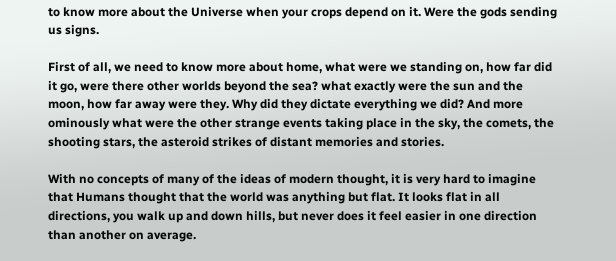to know more about the Universe when your crops depend on it. Were the gods sending us signs.

First of all, we need to know more about home, what were we standing on, how far did it go, were there other worlds beyond the sea? what exactly were the sun and the moon, how far away were they. Why did they dictate everything we did? And more ominously what were the other strange events taking place in the sky, the comets, the shooting stars, the asteroid strikes of distant memories and stories.

With no concepts of many of the ideas of modern thought, it is very hard to imagine that Humans thought that the world was anything but flat. It looks flat in all directions, you walk up and down hills, but never does it feel easier in one direction than another on average.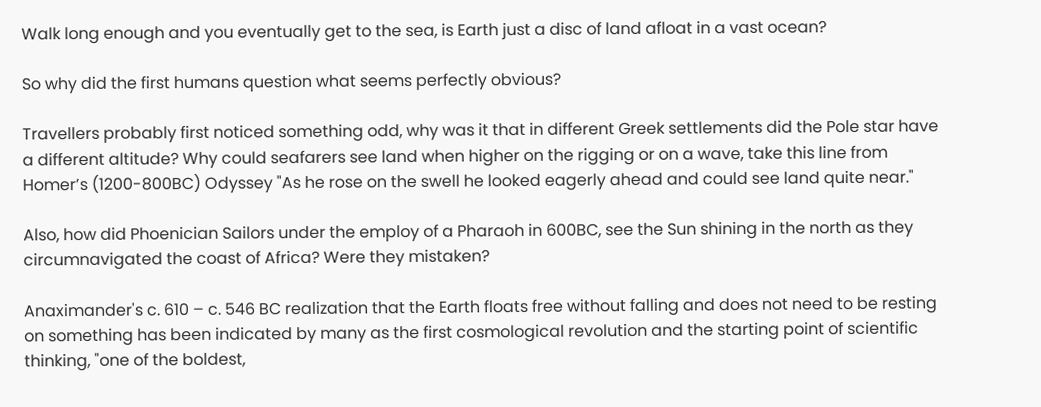Walk long enough and you eventually get to the sea, is Earth just a disc of land afloat in a vast ocean?

So why did the first humans question what seems perfectly obvious?

Travellers probably first noticed something odd, why was it that in different Greek settlements did the Pole star have a different altitude? Why could seafarers see land when higher on the rigging or on a wave, take this line from Homer’s (1200-800BC) Odyssey "As he rose on the swell he looked eagerly ahead and could see land quite near."

Also, how did Phoenician Sailors under the employ of a Pharaoh in 600BC, see the Sun shining in the north as they circumnavigated the coast of Africa? Were they mistaken?

Anaximander's c. 610 – c. 546 BC realization that the Earth floats free without falling and does not need to be resting on something has been indicated by many as the first cosmological revolution and the starting point of scientific thinking, "one of the boldest,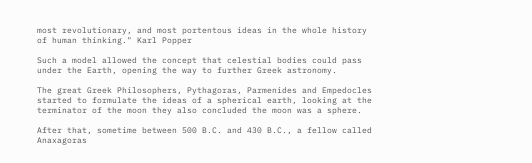most revolutionary, and most portentous ideas in the whole history of human thinking." Karl Popper

Such a model allowed the concept that celestial bodies could pass under the Earth, opening the way to further Greek astronomy.

The great Greek Philosophers, Pythagoras, Parmenides and Empedocles started to formulate the ideas of a spherical earth, looking at the terminator of the moon they also concluded the moon was a sphere.

After that, sometime between 500 B.C. and 430 B.C., a fellow called Anaxagoras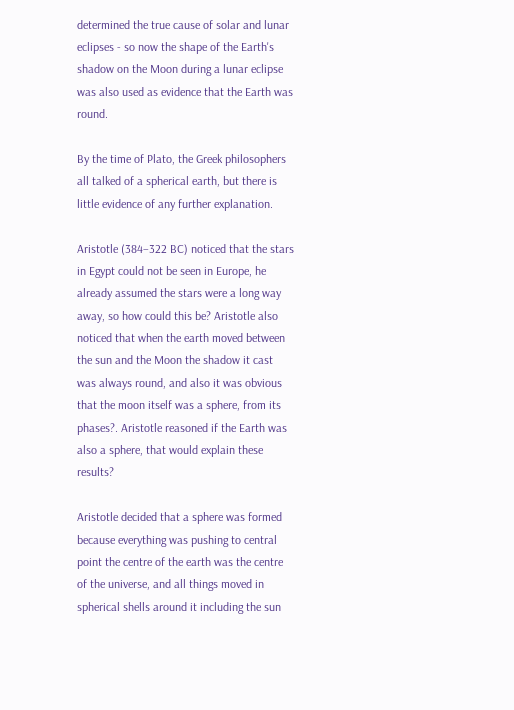determined the true cause of solar and lunar eclipses - so now the shape of the Earth's shadow on the Moon during a lunar eclipse was also used as evidence that the Earth was round.

By the time of Plato, the Greek philosophers all talked of a spherical earth, but there is little evidence of any further explanation.

Aristotle (384–322 BC) noticed that the stars in Egypt could not be seen in Europe, he already assumed the stars were a long way away, so how could this be? Aristotle also noticed that when the earth moved between the sun and the Moon the shadow it cast was always round, and also it was obvious that the moon itself was a sphere, from its phases?. Aristotle reasoned if the Earth was also a sphere, that would explain these results?

Aristotle decided that a sphere was formed because everything was pushing to central point the centre of the earth was the centre of the universe, and all things moved in spherical shells around it including the sun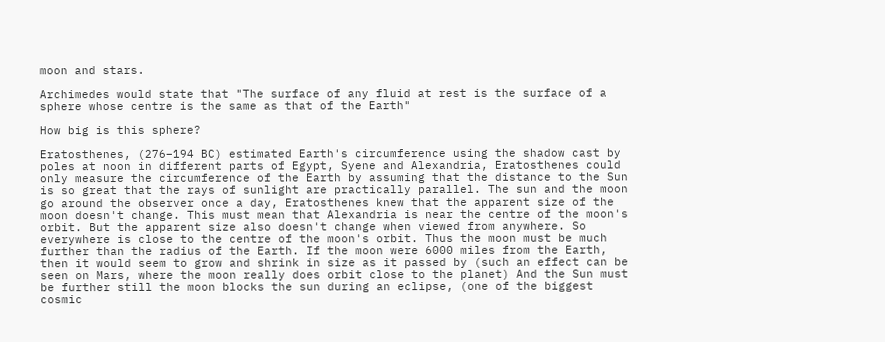moon and stars.

Archimedes would state that "The surface of any fluid at rest is the surface of a sphere whose centre is the same as that of the Earth"

How big is this sphere?

Eratosthenes, (276–194 BC) estimated Earth's circumference using the shadow cast by poles at noon in different parts of Egypt, Syene and Alexandria, Eratosthenes could only measure the circumference of the Earth by assuming that the distance to the Sun is so great that the rays of sunlight are practically parallel. The sun and the moon go around the observer once a day, Eratosthenes knew that the apparent size of the moon doesn't change. This must mean that Alexandria is near the centre of the moon's orbit. But the apparent size also doesn't change when viewed from anywhere. So everywhere is close to the centre of the moon's orbit. Thus the moon must be much further than the radius of the Earth. If the moon were 6000 miles from the Earth, then it would seem to grow and shrink in size as it passed by (such an effect can be seen on Mars, where the moon really does orbit close to the planet) And the Sun must be further still the moon blocks the sun during an eclipse, (one of the biggest cosmic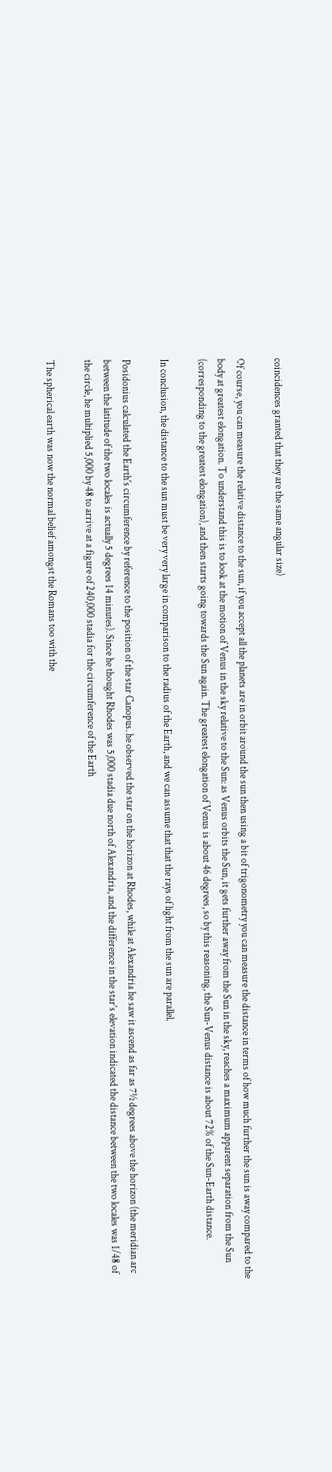coincidences granted that they are the same angular size)

Of course, you can measure the relative distance to the sun, if you accept all the planets are in orbit around the sun then using a bit of trigonometry you can measure the distance in terms of how much further the sun is away compared to the body at greatest elongation. To understand this is to look at the motion of Venus in the sky relative to the Sun: as Venus orbits the Sun, it gets further away from the Sun in the sky, reaches a maximum apparent separation from the Sun (corresponding to the greatest elongation), and then starts going towards the Sun again. The greatest elongation of Venus is about 46 degrees, so by this reasoning, the Sun-Venus distance is about 72% of the Sun-Earth distance.

In conclusion, the distance to the sun must be very very large in comparison to the radius of the Earth, and we can assume that that the rays of light from the sun are parallel.

Posidonius calculated the Earth's circumference by reference to the position of the star Canopus. he observed the star on the horizon at Rhodes, while at Alexandria he saw it ascend as far as 7½ degrees above the horizon (the meridian arc between the latitude of the two locales is actually 5 degrees 14 minutes). Since he thought Rhodes was 5,000 stadia due north of Alexandria, and the difference in the star's elevation indicated the distance between the two locales was 1/48 of the circle, he multiplied 5,000 by 48 to arrive at a figure of 240,000 stadia for the circumference of the Earth

The spherical earth was now the normal belief amongst the Romans too with the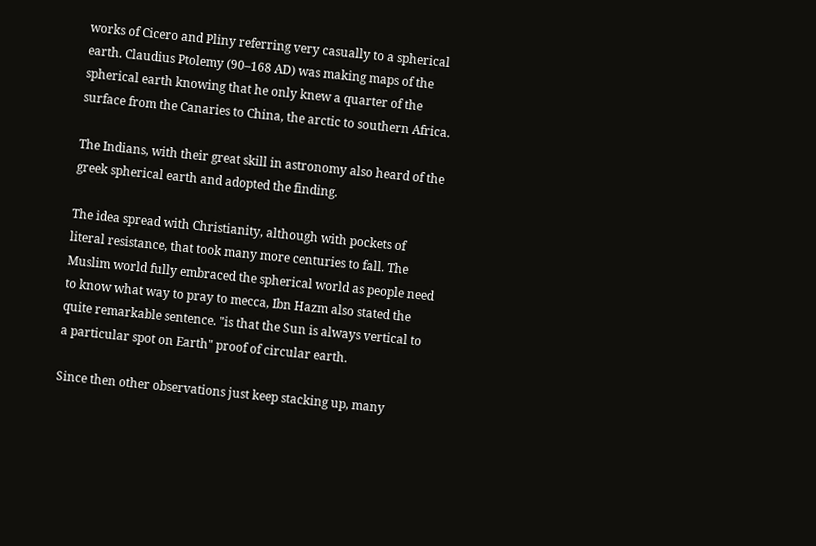works of Cicero and Pliny referring very casually to a spherical earth. Claudius Ptolemy (90–168 AD) was making maps of the spherical earth knowing that he only knew a quarter of the surface from the Canaries to China, the arctic to southern Africa.

The Indians, with their great skill in astronomy also heard of the greek spherical earth and adopted the finding.

The idea spread with Christianity, although with pockets of literal resistance, that took many more centuries to fall. The Muslim world fully embraced the spherical world as people need to know what way to pray to mecca, Ibn Hazm also stated the quite remarkable sentence. "is that the Sun is always vertical to a particular spot on Earth" proof of circular earth.

Since then other observations just keep stacking up, many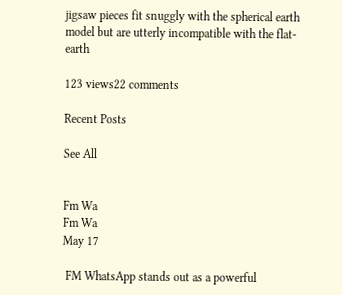jigsaw pieces fit snuggly with the spherical earth model but are utterly incompatible with the flat-earth

123 views22 comments

Recent Posts

See All


Fm Wa
Fm Wa
May 17

 FM WhatsApp stands out as a powerful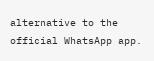alternative to the official WhatsApp app.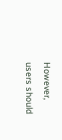However, users should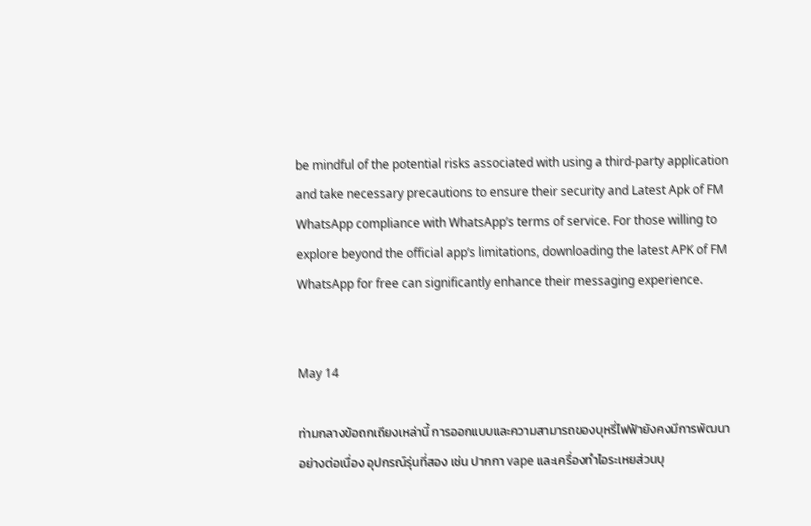be mindful of the potential risks associated with using a third-party application and take necessary precautions to ensure their security and Latest Apk of FM WhatsApp compliance with WhatsApp’s terms of service. For those willing to explore beyond the official app’s limitations, downloading the latest APK of FM WhatsApp for free can significantly enhance their messaging experience.


May 14

ท่ามกลางข้อถกเถียงเหล่านี้ การออกแบบและความสามารถของบุหรี่ไฟฟ้ายังคงมีการพัฒนาอย่างต่อเนื่อง อุปกรณ์รุ่นที่สอง เช่น ปากกา vape และเครื่องทำไอระเหยส่วนบุ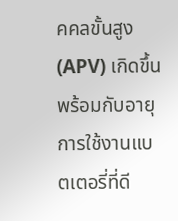คคลขั้นสูง (APV) เกิดขึ้นพร้อมกับอายุการใช้งานแบตเตอรี่ที่ดี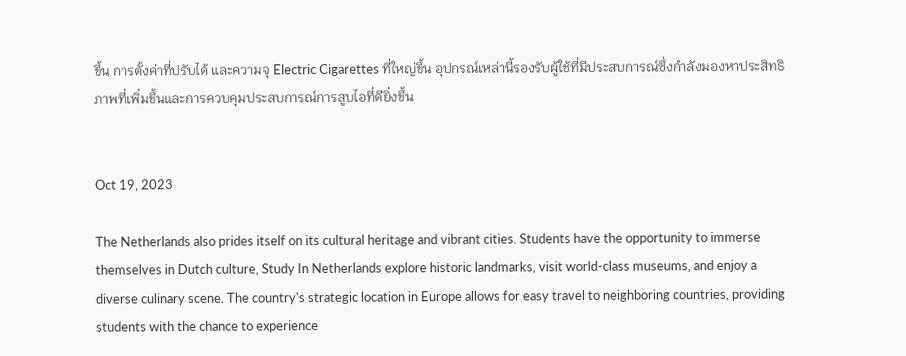ขึ้น การตั้งค่าที่ปรับได้ และความจุ Electric Cigarettes ที่ใหญ่ขึ้น อุปกรณ์เหล่านี้รองรับผู้ใช้ที่มีประสบการณ์ซึ่งกำลังมองหาประสิทธิภาพที่เพิ่มขึ้นและการควบคุมประสบการณ์การสูบไอที่ดียิ่งขึ้น


Oct 19, 2023

The Netherlands also prides itself on its cultural heritage and vibrant cities. Students have the opportunity to immerse themselves in Dutch culture, Study In Netherlands explore historic landmarks, visit world-class museums, and enjoy a diverse culinary scene. The country's strategic location in Europe allows for easy travel to neighboring countries, providing students with the chance to experience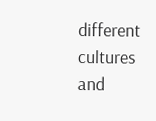different cultures and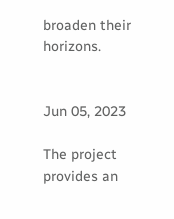broaden their horizons.


Jun 05, 2023

The project provides an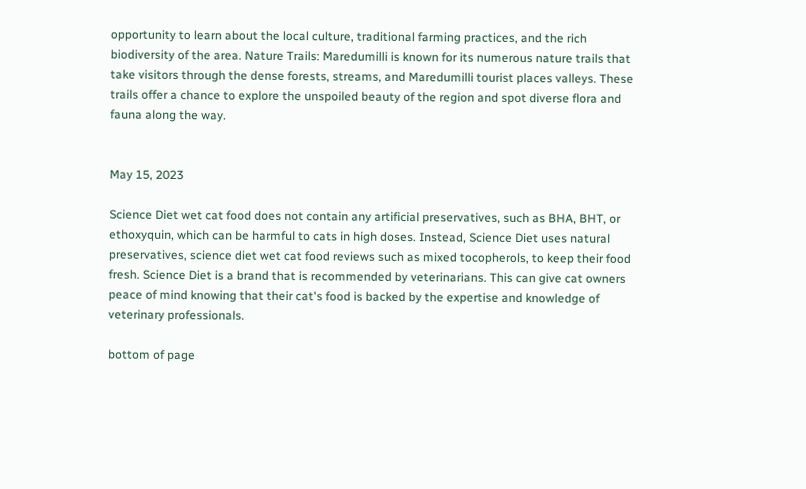opportunity to learn about the local culture, traditional farming practices, and the rich biodiversity of the area. Nature Trails: Maredumilli is known for its numerous nature trails that take visitors through the dense forests, streams, and Maredumilli tourist places valleys. These trails offer a chance to explore the unspoiled beauty of the region and spot diverse flora and fauna along the way.


May 15, 2023

Science Diet wet cat food does not contain any artificial preservatives, such as BHA, BHT, or ethoxyquin, which can be harmful to cats in high doses. Instead, Science Diet uses natural preservatives, science diet wet cat food reviews such as mixed tocopherols, to keep their food fresh. Science Diet is a brand that is recommended by veterinarians. This can give cat owners peace of mind knowing that their cat's food is backed by the expertise and knowledge of veterinary professionals.

bottom of page